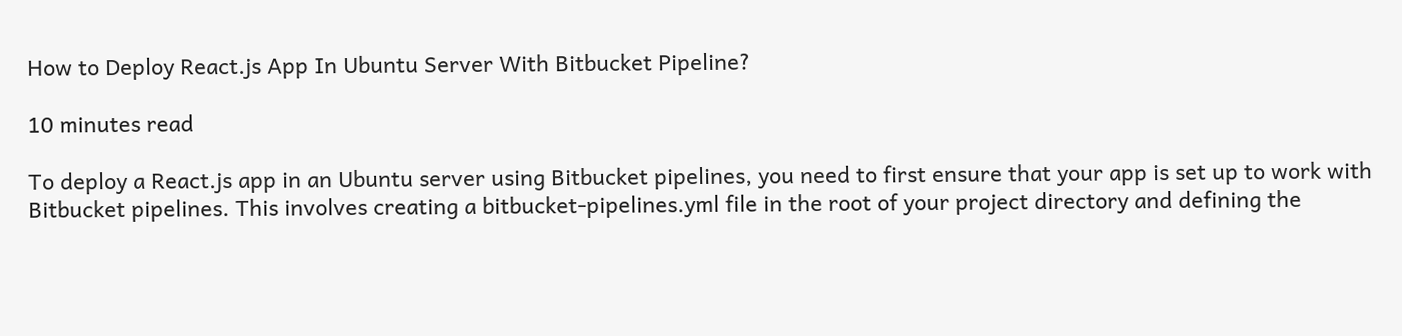How to Deploy React.js App In Ubuntu Server With Bitbucket Pipeline?

10 minutes read

To deploy a React.js app in an Ubuntu server using Bitbucket pipelines, you need to first ensure that your app is set up to work with Bitbucket pipelines. This involves creating a bitbucket-pipelines.yml file in the root of your project directory and defining the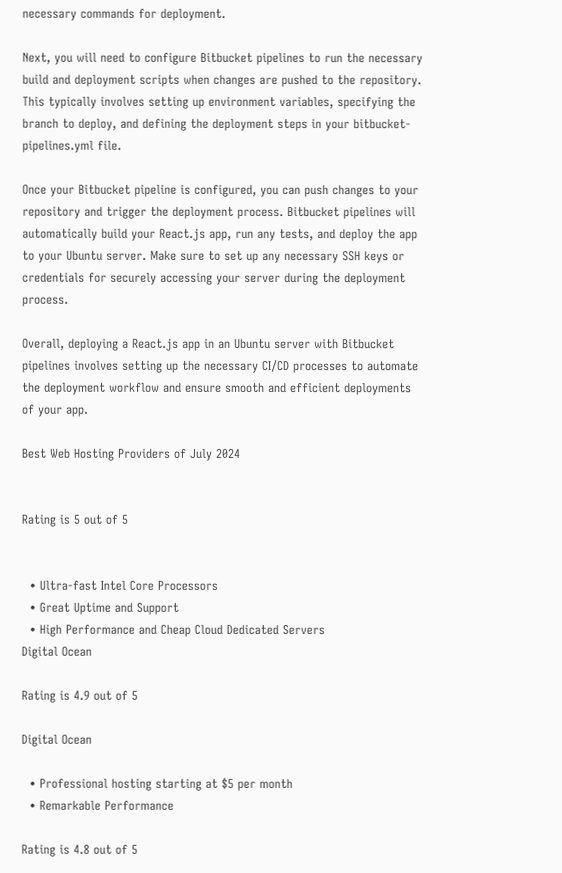necessary commands for deployment.

Next, you will need to configure Bitbucket pipelines to run the necessary build and deployment scripts when changes are pushed to the repository. This typically involves setting up environment variables, specifying the branch to deploy, and defining the deployment steps in your bitbucket-pipelines.yml file.

Once your Bitbucket pipeline is configured, you can push changes to your repository and trigger the deployment process. Bitbucket pipelines will automatically build your React.js app, run any tests, and deploy the app to your Ubuntu server. Make sure to set up any necessary SSH keys or credentials for securely accessing your server during the deployment process.

Overall, deploying a React.js app in an Ubuntu server with Bitbucket pipelines involves setting up the necessary CI/CD processes to automate the deployment workflow and ensure smooth and efficient deployments of your app.

Best Web Hosting Providers of July 2024


Rating is 5 out of 5


  • Ultra-fast Intel Core Processors
  • Great Uptime and Support
  • High Performance and Cheap Cloud Dedicated Servers
Digital Ocean

Rating is 4.9 out of 5

Digital Ocean

  • Professional hosting starting at $5 per month
  • Remarkable Performance

Rating is 4.8 out of 5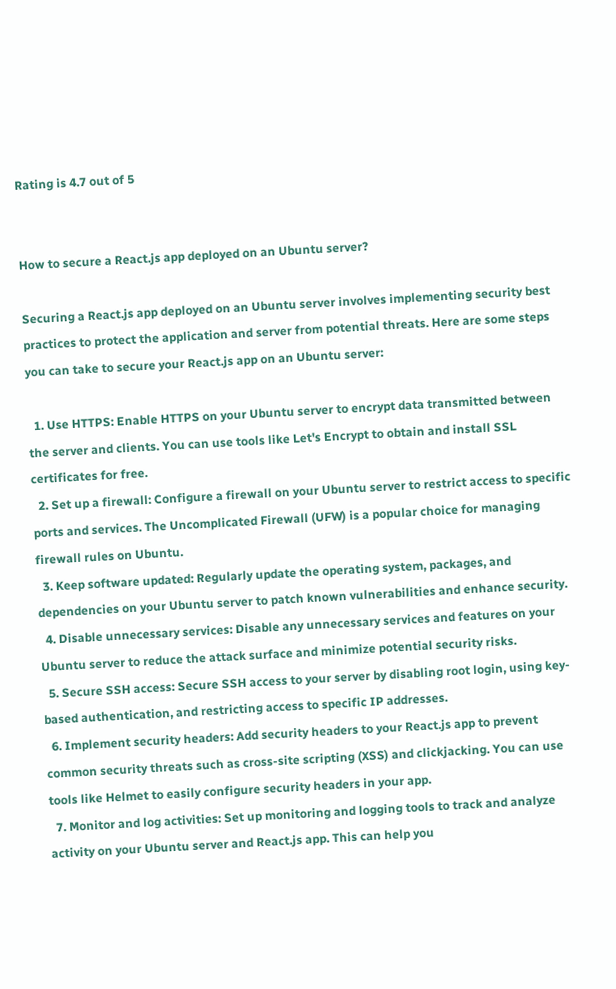Rating is 4.7 out of 5


How to secure a React.js app deployed on an Ubuntu server?

Securing a React.js app deployed on an Ubuntu server involves implementing security best practices to protect the application and server from potential threats. Here are some steps you can take to secure your React.js app on an Ubuntu server:

  1. Use HTTPS: Enable HTTPS on your Ubuntu server to encrypt data transmitted between the server and clients. You can use tools like Let's Encrypt to obtain and install SSL certificates for free.
  2. Set up a firewall: Configure a firewall on your Ubuntu server to restrict access to specific ports and services. The Uncomplicated Firewall (UFW) is a popular choice for managing firewall rules on Ubuntu.
  3. Keep software updated: Regularly update the operating system, packages, and dependencies on your Ubuntu server to patch known vulnerabilities and enhance security.
  4. Disable unnecessary services: Disable any unnecessary services and features on your Ubuntu server to reduce the attack surface and minimize potential security risks.
  5. Secure SSH access: Secure SSH access to your server by disabling root login, using key-based authentication, and restricting access to specific IP addresses.
  6. Implement security headers: Add security headers to your React.js app to prevent common security threats such as cross-site scripting (XSS) and clickjacking. You can use tools like Helmet to easily configure security headers in your app.
  7. Monitor and log activities: Set up monitoring and logging tools to track and analyze activity on your Ubuntu server and React.js app. This can help you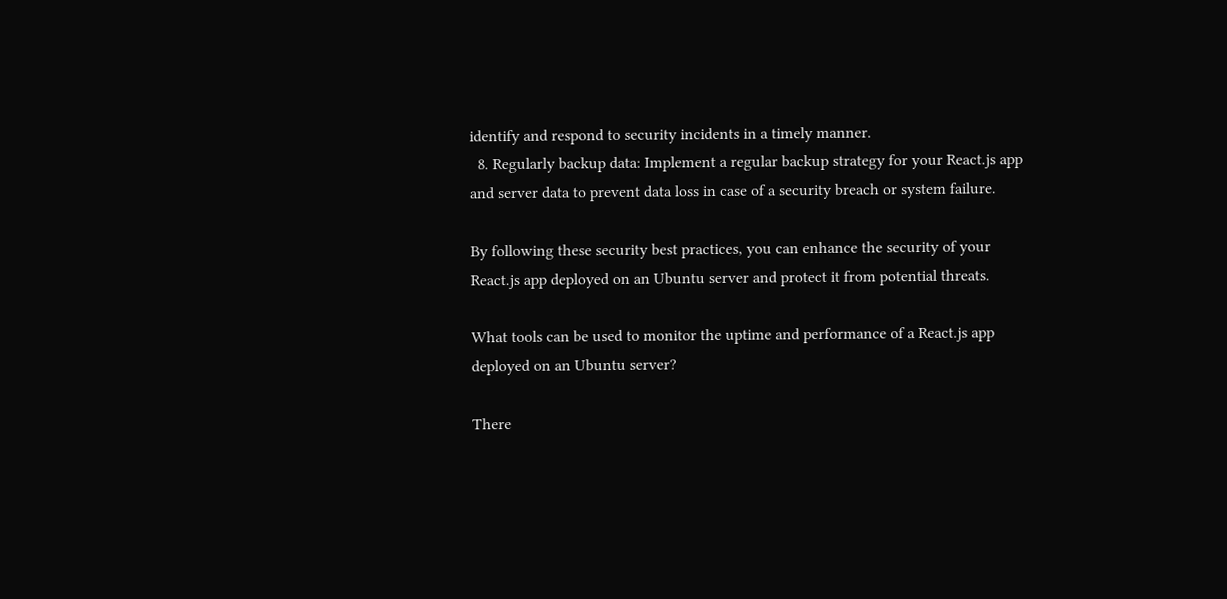identify and respond to security incidents in a timely manner.
  8. Regularly backup data: Implement a regular backup strategy for your React.js app and server data to prevent data loss in case of a security breach or system failure.

By following these security best practices, you can enhance the security of your React.js app deployed on an Ubuntu server and protect it from potential threats.

What tools can be used to monitor the uptime and performance of a React.js app deployed on an Ubuntu server?

There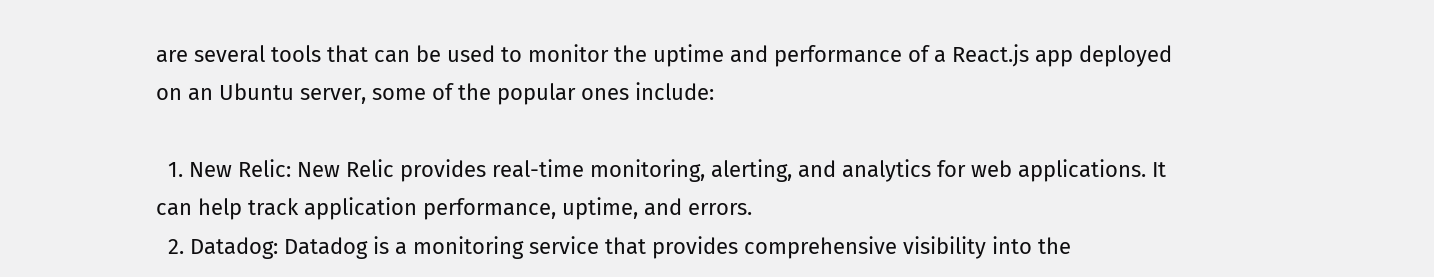are several tools that can be used to monitor the uptime and performance of a React.js app deployed on an Ubuntu server, some of the popular ones include:

  1. New Relic: New Relic provides real-time monitoring, alerting, and analytics for web applications. It can help track application performance, uptime, and errors.
  2. Datadog: Datadog is a monitoring service that provides comprehensive visibility into the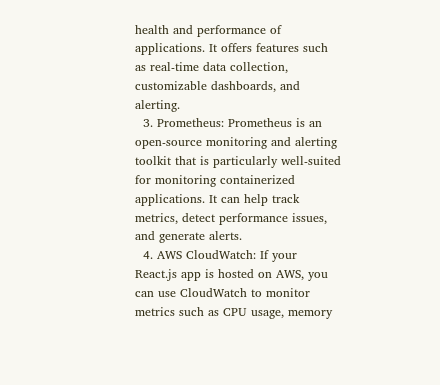health and performance of applications. It offers features such as real-time data collection, customizable dashboards, and alerting.
  3. Prometheus: Prometheus is an open-source monitoring and alerting toolkit that is particularly well-suited for monitoring containerized applications. It can help track metrics, detect performance issues, and generate alerts.
  4. AWS CloudWatch: If your React.js app is hosted on AWS, you can use CloudWatch to monitor metrics such as CPU usage, memory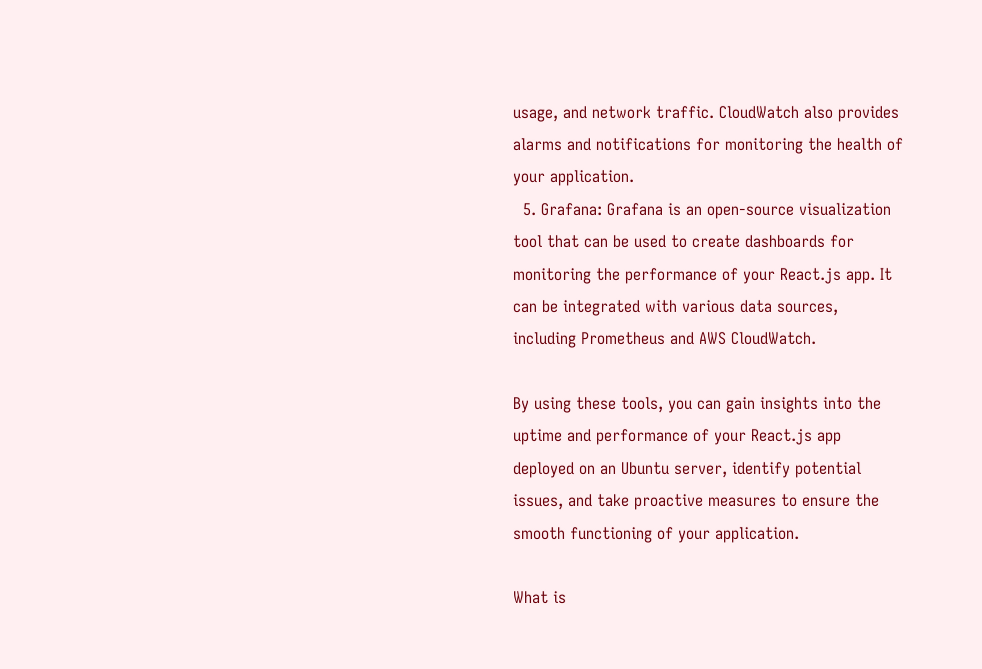usage, and network traffic. CloudWatch also provides alarms and notifications for monitoring the health of your application.
  5. Grafana: Grafana is an open-source visualization tool that can be used to create dashboards for monitoring the performance of your React.js app. It can be integrated with various data sources, including Prometheus and AWS CloudWatch.

By using these tools, you can gain insights into the uptime and performance of your React.js app deployed on an Ubuntu server, identify potential issues, and take proactive measures to ensure the smooth functioning of your application.

What is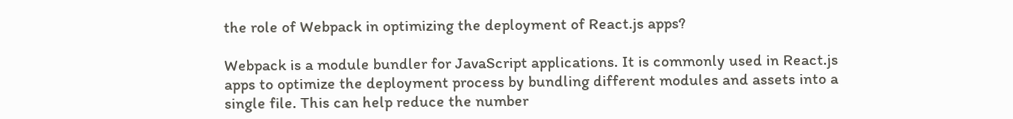the role of Webpack in optimizing the deployment of React.js apps?

Webpack is a module bundler for JavaScript applications. It is commonly used in React.js apps to optimize the deployment process by bundling different modules and assets into a single file. This can help reduce the number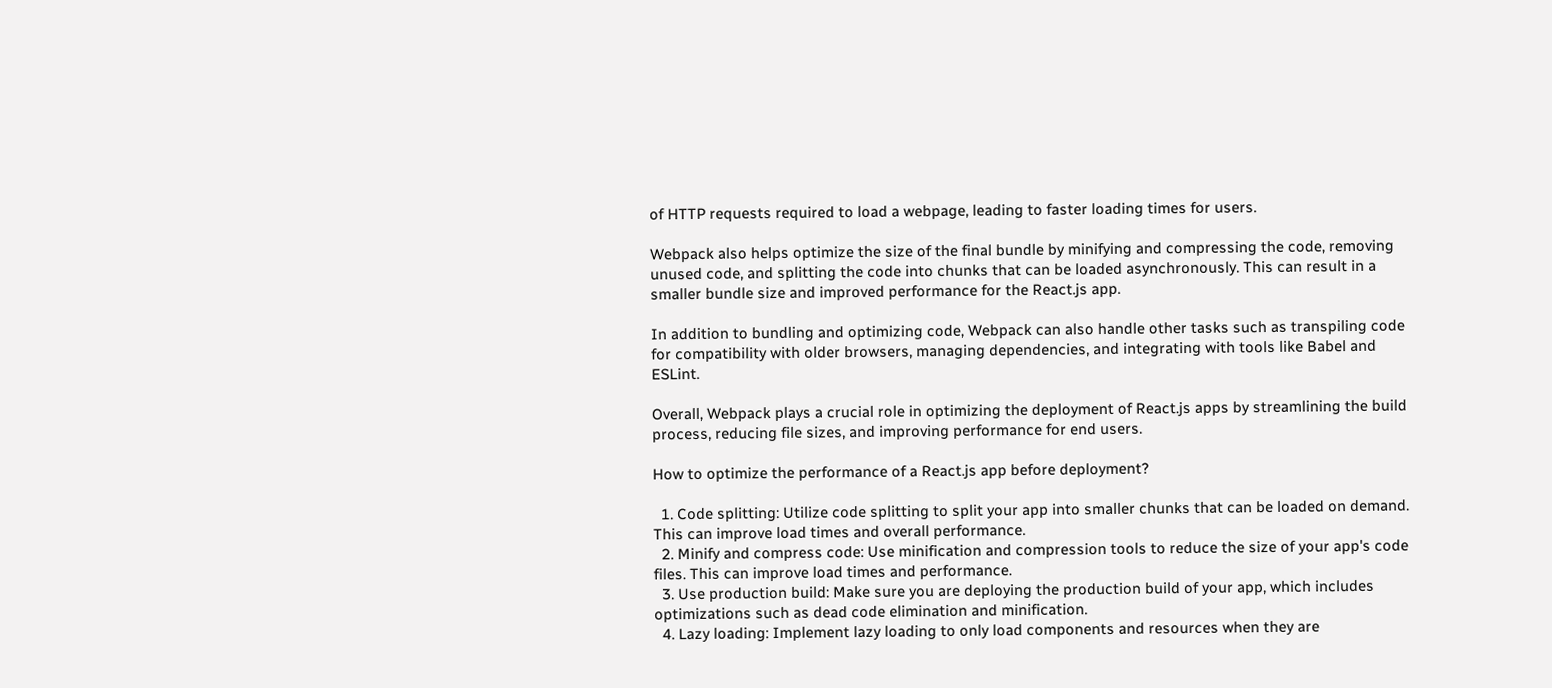of HTTP requests required to load a webpage, leading to faster loading times for users.

Webpack also helps optimize the size of the final bundle by minifying and compressing the code, removing unused code, and splitting the code into chunks that can be loaded asynchronously. This can result in a smaller bundle size and improved performance for the React.js app.

In addition to bundling and optimizing code, Webpack can also handle other tasks such as transpiling code for compatibility with older browsers, managing dependencies, and integrating with tools like Babel and ESLint.

Overall, Webpack plays a crucial role in optimizing the deployment of React.js apps by streamlining the build process, reducing file sizes, and improving performance for end users.

How to optimize the performance of a React.js app before deployment?

  1. Code splitting: Utilize code splitting to split your app into smaller chunks that can be loaded on demand. This can improve load times and overall performance.
  2. Minify and compress code: Use minification and compression tools to reduce the size of your app's code files. This can improve load times and performance.
  3. Use production build: Make sure you are deploying the production build of your app, which includes optimizations such as dead code elimination and minification.
  4. Lazy loading: Implement lazy loading to only load components and resources when they are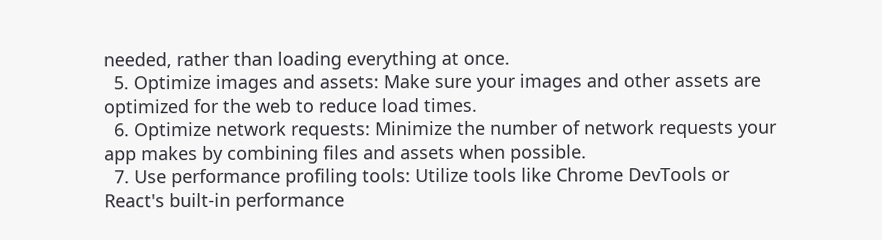needed, rather than loading everything at once.
  5. Optimize images and assets: Make sure your images and other assets are optimized for the web to reduce load times.
  6. Optimize network requests: Minimize the number of network requests your app makes by combining files and assets when possible.
  7. Use performance profiling tools: Utilize tools like Chrome DevTools or React's built-in performance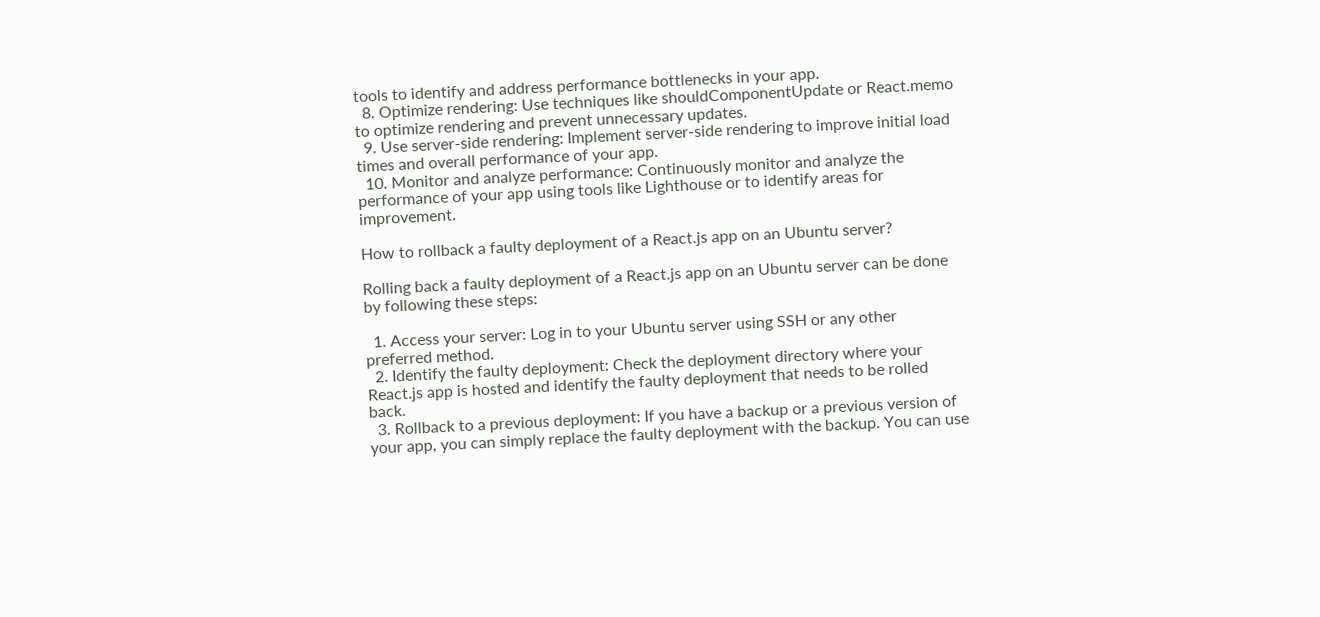tools to identify and address performance bottlenecks in your app.
  8. Optimize rendering: Use techniques like shouldComponentUpdate or React.memo to optimize rendering and prevent unnecessary updates.
  9. Use server-side rendering: Implement server-side rendering to improve initial load times and overall performance of your app.
  10. Monitor and analyze performance: Continuously monitor and analyze the performance of your app using tools like Lighthouse or to identify areas for improvement.

How to rollback a faulty deployment of a React.js app on an Ubuntu server?

Rolling back a faulty deployment of a React.js app on an Ubuntu server can be done by following these steps:

  1. Access your server: Log in to your Ubuntu server using SSH or any other preferred method.
  2. Identify the faulty deployment: Check the deployment directory where your React.js app is hosted and identify the faulty deployment that needs to be rolled back.
  3. Rollback to a previous deployment: If you have a backup or a previous version of your app, you can simply replace the faulty deployment with the backup. You can use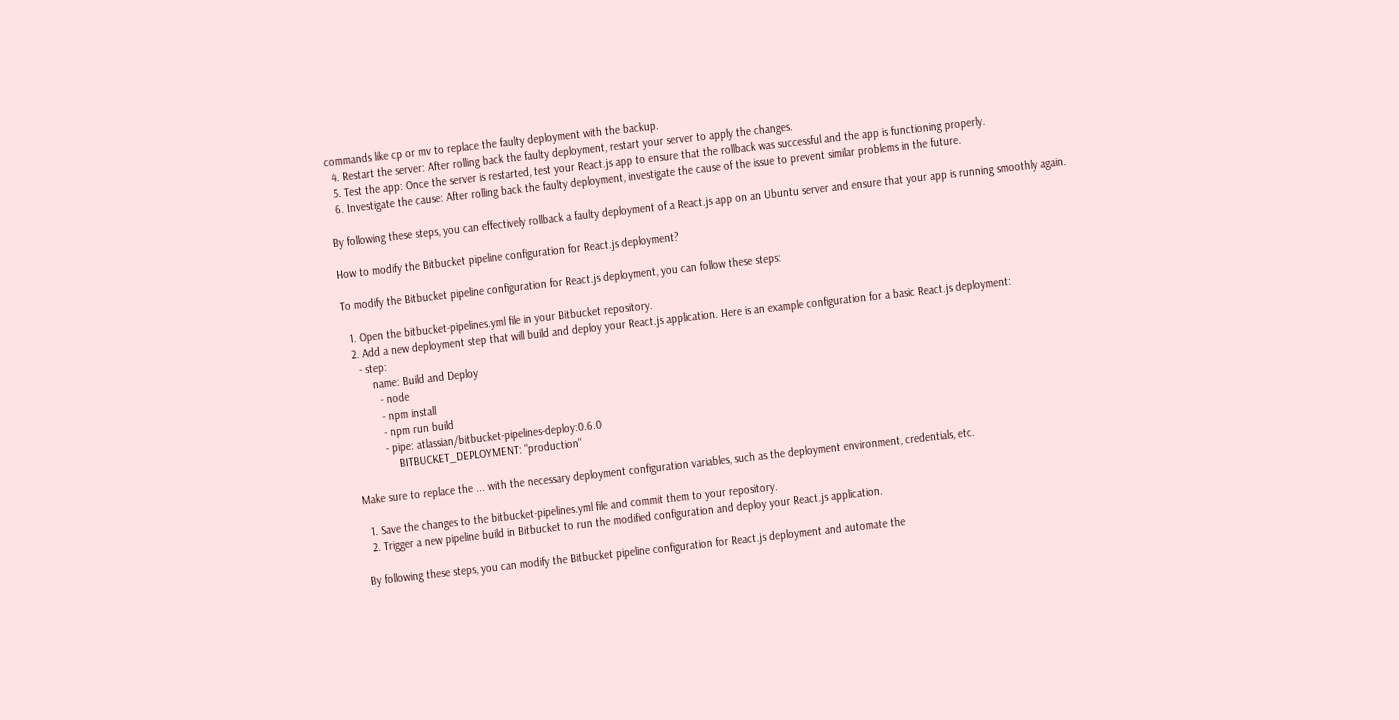commands like cp or mv to replace the faulty deployment with the backup.
  4. Restart the server: After rolling back the faulty deployment, restart your server to apply the changes.
  5. Test the app: Once the server is restarted, test your React.js app to ensure that the rollback was successful and the app is functioning properly.
  6. Investigate the cause: After rolling back the faulty deployment, investigate the cause of the issue to prevent similar problems in the future.

By following these steps, you can effectively rollback a faulty deployment of a React.js app on an Ubuntu server and ensure that your app is running smoothly again.

How to modify the Bitbucket pipeline configuration for React.js deployment?

To modify the Bitbucket pipeline configuration for React.js deployment, you can follow these steps:

  1. Open the bitbucket-pipelines.yml file in your Bitbucket repository.
  2. Add a new deployment step that will build and deploy your React.js application. Here is an example configuration for a basic React.js deployment:
    - step:
        name: Build and Deploy
          - node
          - npm install
          - npm run build
          - pipe: atlassian/bitbucket-pipelines-deploy:0.6.0
              BITBUCKET_DEPLOYMENT: "production"

Make sure to replace the ... with the necessary deployment configuration variables, such as the deployment environment, credentials, etc.

  1. Save the changes to the bitbucket-pipelines.yml file and commit them to your repository.
  2. Trigger a new pipeline build in Bitbucket to run the modified configuration and deploy your React.js application.

By following these steps, you can modify the Bitbucket pipeline configuration for React.js deployment and automate the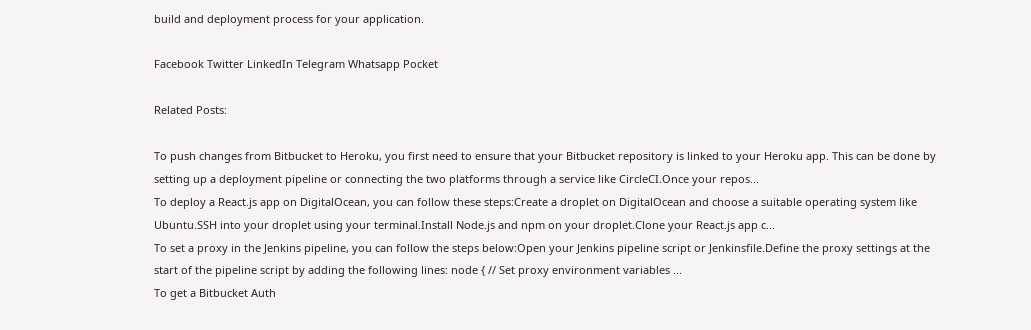build and deployment process for your application.

Facebook Twitter LinkedIn Telegram Whatsapp Pocket

Related Posts:

To push changes from Bitbucket to Heroku, you first need to ensure that your Bitbucket repository is linked to your Heroku app. This can be done by setting up a deployment pipeline or connecting the two platforms through a service like CircleCI.Once your repos...
To deploy a React.js app on DigitalOcean, you can follow these steps:Create a droplet on DigitalOcean and choose a suitable operating system like Ubuntu.SSH into your droplet using your terminal.Install Node.js and npm on your droplet.Clone your React.js app c...
To set a proxy in the Jenkins pipeline, you can follow the steps below:Open your Jenkins pipeline script or Jenkinsfile.Define the proxy settings at the start of the pipeline script by adding the following lines: node { // Set proxy environment variables ...
To get a Bitbucket Auth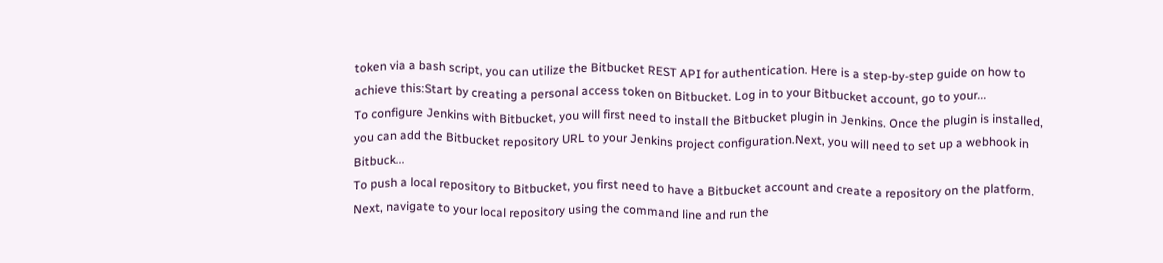token via a bash script, you can utilize the Bitbucket REST API for authentication. Here is a step-by-step guide on how to achieve this:Start by creating a personal access token on Bitbucket. Log in to your Bitbucket account, go to your...
To configure Jenkins with Bitbucket, you will first need to install the Bitbucket plugin in Jenkins. Once the plugin is installed, you can add the Bitbucket repository URL to your Jenkins project configuration.Next, you will need to set up a webhook in Bitbuck...
To push a local repository to Bitbucket, you first need to have a Bitbucket account and create a repository on the platform. Next, navigate to your local repository using the command line and run the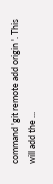command 'git remote add origin '. This will add the ...